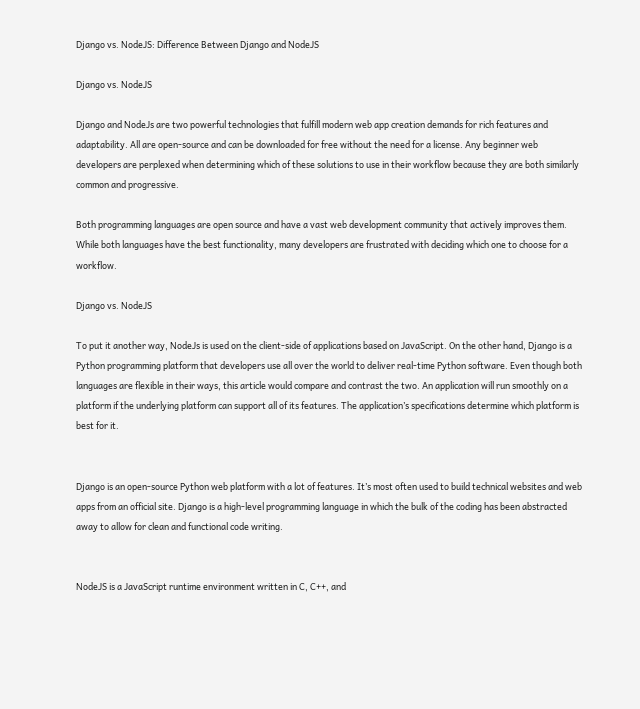Django vs. NodeJS: Difference Between Django and NodeJS

Django vs. NodeJS

Django and NodeJs are two powerful technologies that fulfill modern web app creation demands for rich features and adaptability. All are open-source and can be downloaded for free without the need for a license. Any beginner web developers are perplexed when determining which of these solutions to use in their workflow because they are both similarly common and progressive.

Both programming languages are open source and have a vast web development community that actively improves them. While both languages have the best functionality, many developers are frustrated with deciding which one to choose for a workflow.

Django vs. NodeJS

To put it another way, NodeJs is used on the client-side of applications based on JavaScript. On the other hand, Django is a Python programming platform that developers use all over the world to deliver real-time Python software. Even though both languages are flexible in their ways, this article would compare and contrast the two. An application will run smoothly on a platform if the underlying platform can support all of its features. The application’s specifications determine which platform is best for it.


Django is an open-source Python web platform with a lot of features. It’s most often used to build technical websites and web apps from an official site. Django is a high-level programming language in which the bulk of the coding has been abstracted away to allow for clean and functional code writing.


NodeJS is a JavaScript runtime environment written in C, C++, and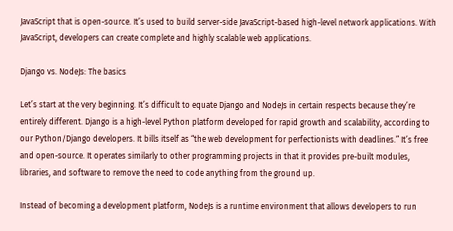JavaScript that is open-source. It’s used to build server-side JavaScript-based high-level network applications. With JavaScript, developers can create complete and highly scalable web applications.

Django vs. NodeJs: The basics

Let’s start at the very beginning. It’s difficult to equate Django and NodeJs in certain respects because they’re entirely different. Django is a high-level Python platform developed for rapid growth and scalability, according to our Python/Django developers. It bills itself as “the web development for perfectionists with deadlines.” It’s free and open-source. It operates similarly to other programming projects in that it provides pre-built modules, libraries, and software to remove the need to code anything from the ground up.

Instead of becoming a development platform, NodeJs is a runtime environment that allows developers to run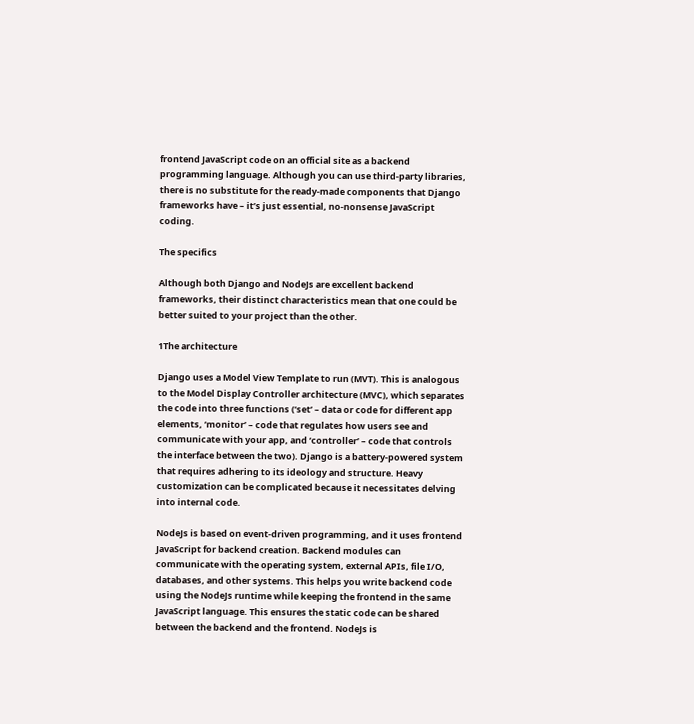frontend JavaScript code on an official site as a backend programming language. Although you can use third-party libraries, there is no substitute for the ready-made components that Django frameworks have – it’s just essential, no-nonsense JavaScript coding.

The specifics

Although both Django and NodeJs are excellent backend frameworks, their distinct characteristics mean that one could be better suited to your project than the other.

1The architecture

Django uses a Model View Template to run (MVT). This is analogous to the Model Display Controller architecture (MVC), which separates the code into three functions (‘set’ – data or code for different app elements, ‘monitor’ – code that regulates how users see and communicate with your app, and ‘controller’ – code that controls the interface between the two). Django is a battery-powered system that requires adhering to its ideology and structure. Heavy customization can be complicated because it necessitates delving into internal code.

NodeJs is based on event-driven programming, and it uses frontend JavaScript for backend creation. Backend modules can communicate with the operating system, external APIs, file I/O, databases, and other systems. This helps you write backend code using the NodeJs runtime while keeping the frontend in the same JavaScript language. This ensures the static code can be shared between the backend and the frontend. NodeJs is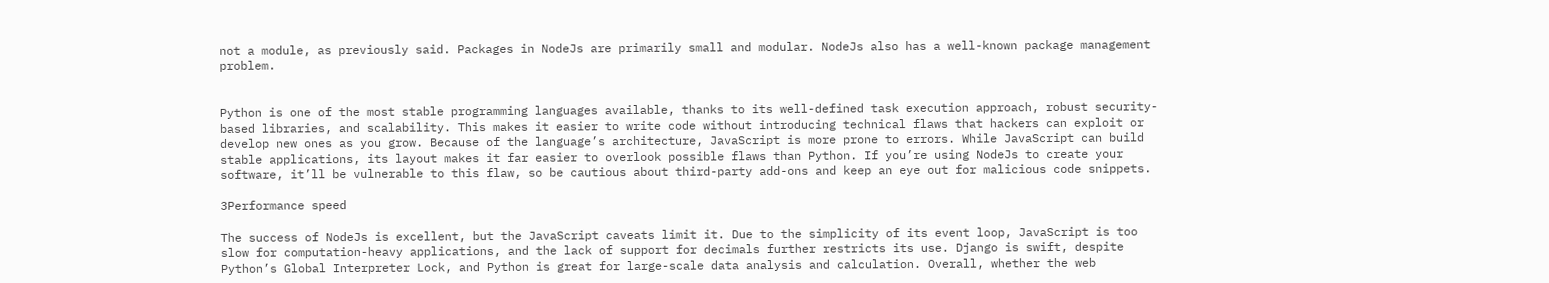not a module, as previously said. Packages in NodeJs are primarily small and modular. NodeJs also has a well-known package management problem.


Python is one of the most stable programming languages available, thanks to its well-defined task execution approach, robust security-based libraries, and scalability. This makes it easier to write code without introducing technical flaws that hackers can exploit or develop new ones as you grow. Because of the language’s architecture, JavaScript is more prone to errors. While JavaScript can build stable applications, its layout makes it far easier to overlook possible flaws than Python. If you’re using NodeJs to create your software, it’ll be vulnerable to this flaw, so be cautious about third-party add-ons and keep an eye out for malicious code snippets.

3Performance speed

The success of NodeJs is excellent, but the JavaScript caveats limit it. Due to the simplicity of its event loop, JavaScript is too slow for computation-heavy applications, and the lack of support for decimals further restricts its use. Django is swift, despite Python’s Global Interpreter Lock, and Python is great for large-scale data analysis and calculation. Overall, whether the web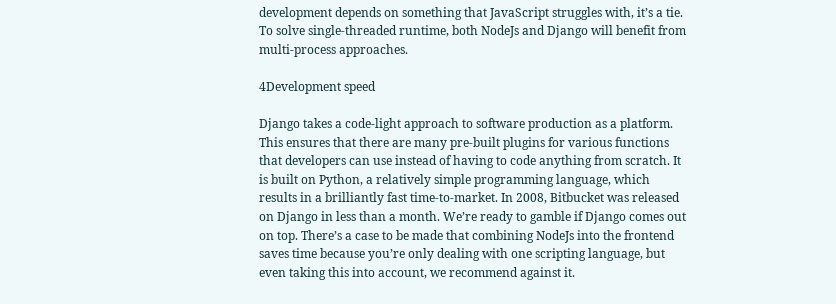development depends on something that JavaScript struggles with, it’s a tie. To solve single-threaded runtime, both NodeJs and Django will benefit from multi-process approaches.

4Development speed

Django takes a code-light approach to software production as a platform. This ensures that there are many pre-built plugins for various functions that developers can use instead of having to code anything from scratch. It is built on Python, a relatively simple programming language, which results in a brilliantly fast time-to-market. In 2008, Bitbucket was released on Django in less than a month. We’re ready to gamble if Django comes out on top. There’s a case to be made that combining NodeJs into the frontend saves time because you’re only dealing with one scripting language, but even taking this into account, we recommend against it.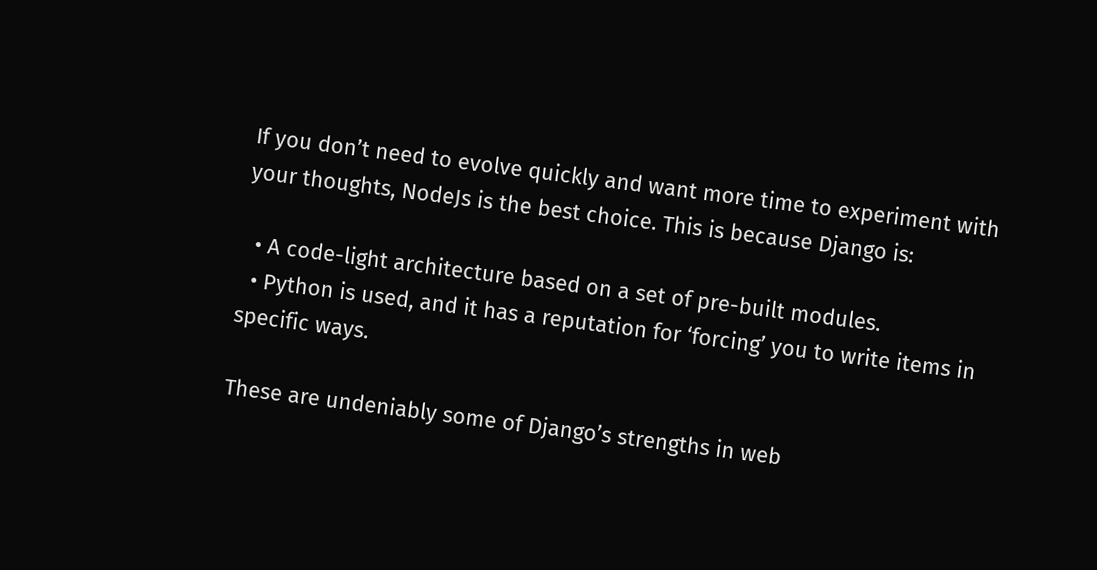If you don’t need to evolve quickly and want more time to experiment with your thoughts, NodeJs is the best choice. This is because Django is:

  • A code-light architecture based on a set of pre-built modules.
  • Python is used, and it has a reputation for ‘forcing’ you to write items in specific ways.

These are undeniably some of Django’s strengths in web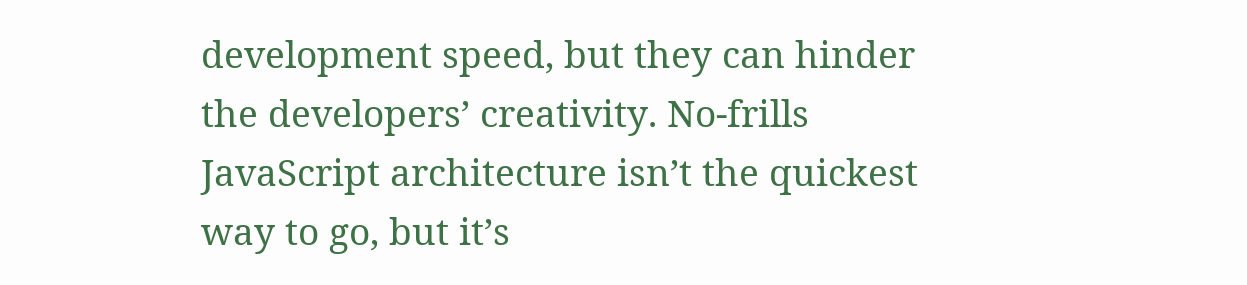development speed, but they can hinder the developers’ creativity. No-frills JavaScript architecture isn’t the quickest way to go, but it’s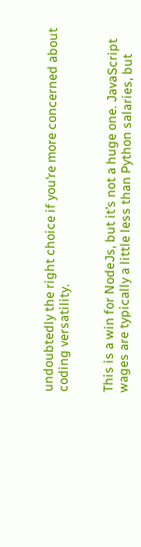undoubtedly the right choice if you’re more concerned about coding versatility.


This is a win for NodeJs, but it’s not a huge one. JavaScript wages are typically a little less than Python salaries, but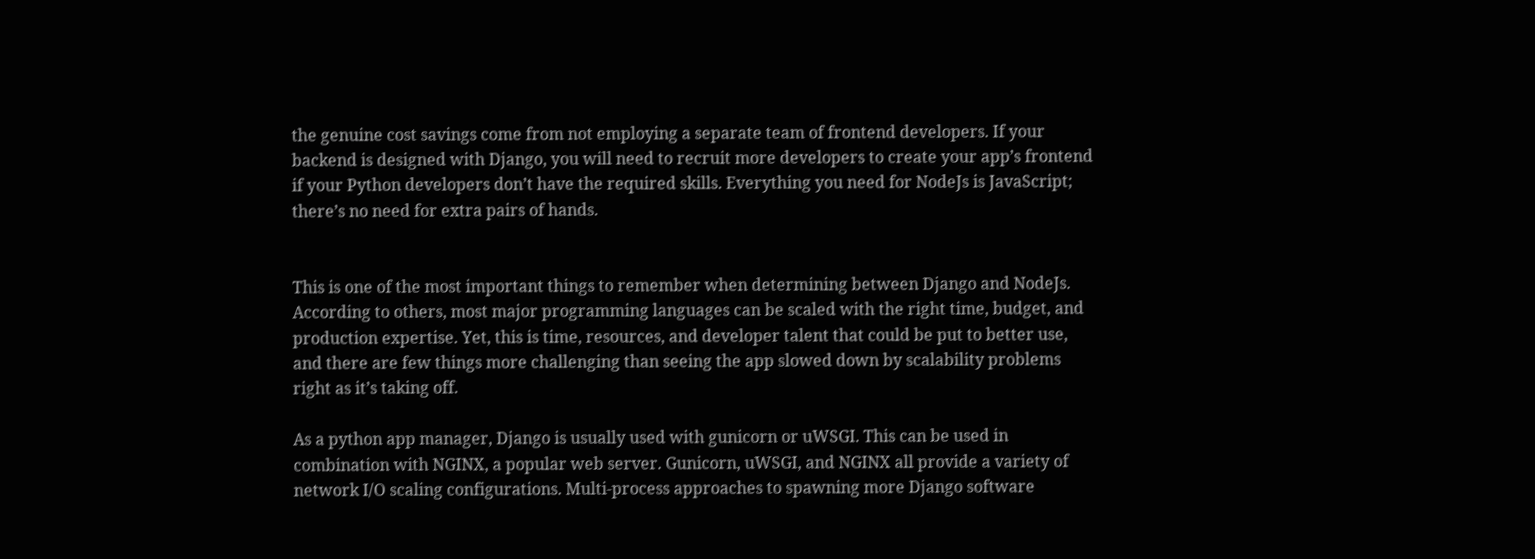the genuine cost savings come from not employing a separate team of frontend developers. If your backend is designed with Django, you will need to recruit more developers to create your app’s frontend if your Python developers don’t have the required skills. Everything you need for NodeJs is JavaScript; there’s no need for extra pairs of hands.


This is one of the most important things to remember when determining between Django and NodeJs. According to others, most major programming languages can be scaled with the right time, budget, and production expertise. Yet, this is time, resources, and developer talent that could be put to better use, and there are few things more challenging than seeing the app slowed down by scalability problems right as it’s taking off.

As a python app manager, Django is usually used with gunicorn or uWSGI. This can be used in combination with NGINX, a popular web server. Gunicorn, uWSGI, and NGINX all provide a variety of network I/O scaling configurations. Multi-process approaches to spawning more Django software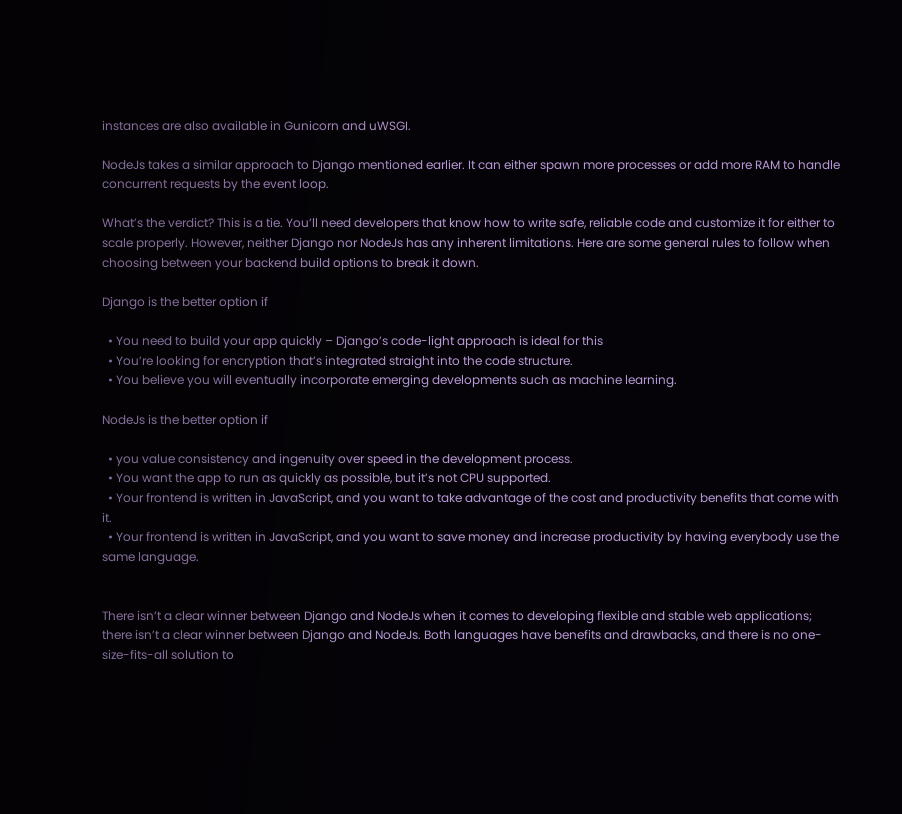instances are also available in Gunicorn and uWSGI.

NodeJs takes a similar approach to Django mentioned earlier. It can either spawn more processes or add more RAM to handle concurrent requests by the event loop.

What’s the verdict? This is a tie. You’ll need developers that know how to write safe, reliable code and customize it for either to scale properly. However, neither Django nor NodeJs has any inherent limitations. Here are some general rules to follow when choosing between your backend build options to break it down.

Django is the better option if

  • You need to build your app quickly – Django’s code-light approach is ideal for this
  • You’re looking for encryption that’s integrated straight into the code structure.
  • You believe you will eventually incorporate emerging developments such as machine learning.

NodeJs is the better option if

  • you value consistency and ingenuity over speed in the development process.
  • You want the app to run as quickly as possible, but it’s not CPU supported.
  • Your frontend is written in JavaScript, and you want to take advantage of the cost and productivity benefits that come with it.
  • Your frontend is written in JavaScript, and you want to save money and increase productivity by having everybody use the same language.


There isn’t a clear winner between Django and NodeJs when it comes to developing flexible and stable web applications; there isn’t a clear winner between Django and NodeJs. Both languages have benefits and drawbacks, and there is no one-size-fits-all solution to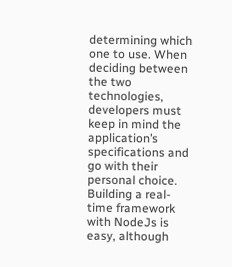determining which one to use. When deciding between the two technologies, developers must keep in mind the application’s specifications and go with their personal choice. Building a real-time framework with NodeJs is easy, although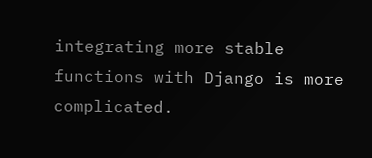integrating more stable functions with Django is more complicated.